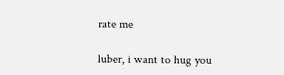rate me

luber, i want to hug you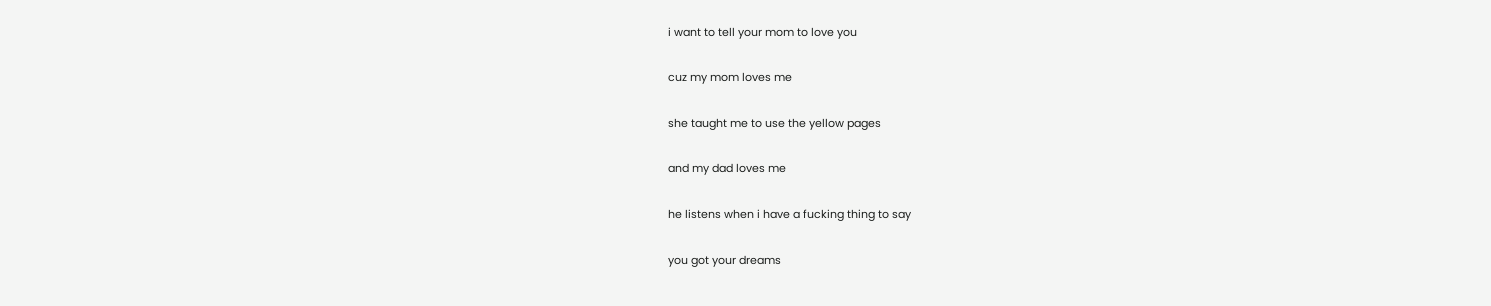i want to tell your mom to love you

cuz my mom loves me

she taught me to use the yellow pages

and my dad loves me

he listens when i have a fucking thing to say

you got your dreams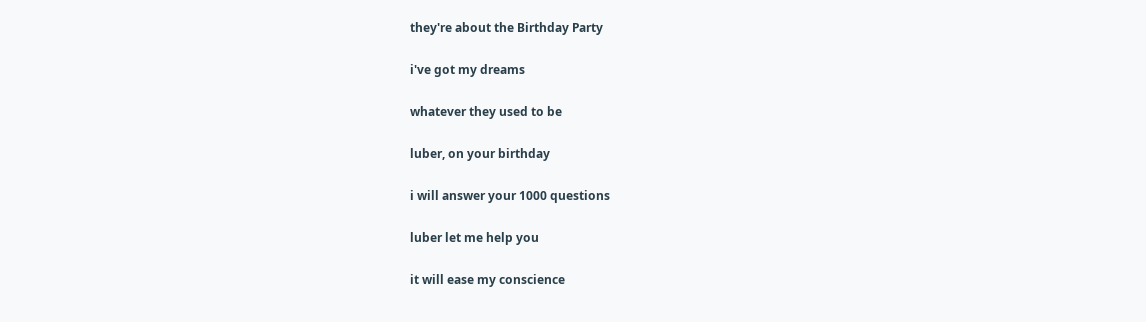they're about the Birthday Party

i've got my dreams

whatever they used to be

luber, on your birthday

i will answer your 1000 questions

luber let me help you

it will ease my conscience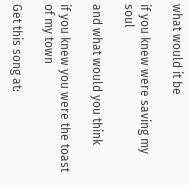what would it be

if you knew were saving my soul

and what would you think

if you knew you were the toast of my town

Get this song at: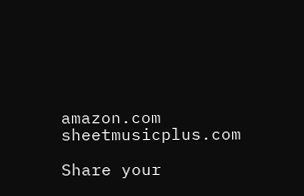amazon.com  sheetmusicplus.com

Share your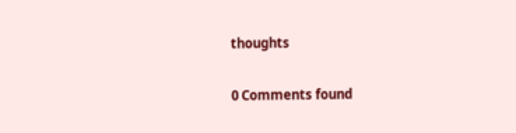thoughts

0 Comments found